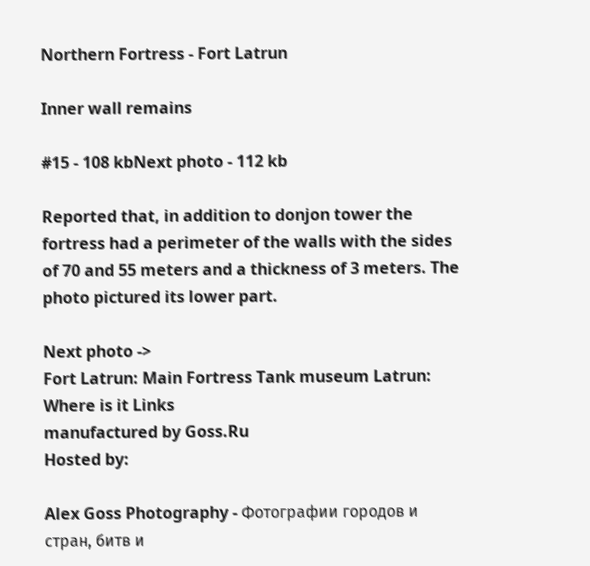Northern Fortress - Fort Latrun

Inner wall remains

#15 - 108 kbNext photo - 112 kb

Reported that, in addition to donjon tower the fortress had a perimeter of the walls with the sides of 70 and 55 meters and a thickness of 3 meters. The photo pictured its lower part.

Next photo ->
Fort Latrun: Main Fortress Tank museum Latrun: Where is it Links
manufactured by Goss.Ru
Hosted by:

Alex Goss Photography - Фотографии городов и стран, битв и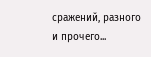сражений, разного и прочего...